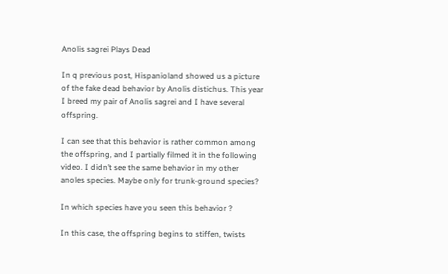Anolis sagrei Plays Dead

In q previous post, Hispanioland showed us a picture of the fake dead behavior by Anolis distichus. This year I breed my pair of Anolis sagrei and I have several offspring.

I can see that this behavior is rather common among the offspring, and I partially filmed it in the following video. I didn’t see the same behavior in my other anoles species. Maybe only for trunk-ground species?

In which species have you seen this behavior ?

In this case, the offspring begins to stiffen, twists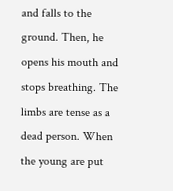and falls to the ground. Then, he opens his mouth and stops breathing. The limbs are tense as a dead person. When the young are put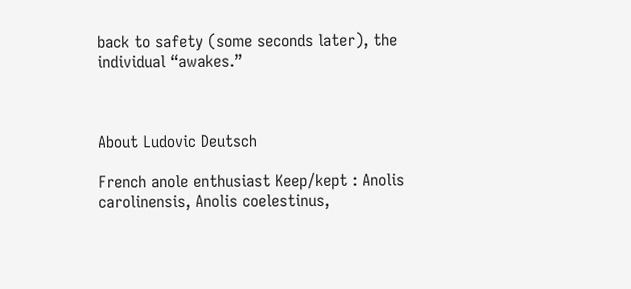back to safety (some seconds later), the individual “awakes.”



About Ludovic Deutsch

French anole enthusiast Keep/kept : Anolis carolinensis, Anolis coelestinus,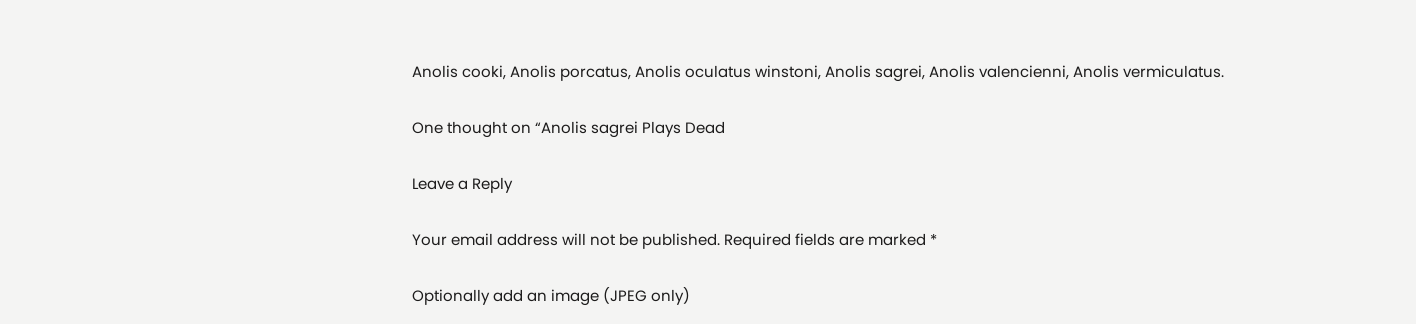Anolis cooki, Anolis porcatus, Anolis oculatus winstoni, Anolis sagrei, Anolis valencienni, Anolis vermiculatus.

One thought on “Anolis sagrei Plays Dead

Leave a Reply

Your email address will not be published. Required fields are marked *

Optionally add an image (JPEG only)